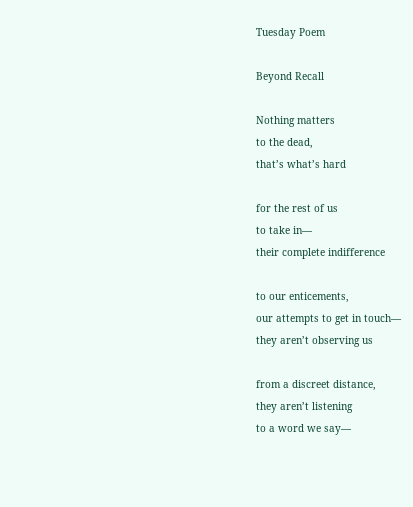Tuesday Poem

Beyond Recall

Nothing matters
to the dead,
that’s what’s hard

for the rest of us
to take in—
their complete indifference

to our enticements,
our attempts to get in touch—
they aren’t observing us

from a discreet distance,
they aren’t listening
to a word we say—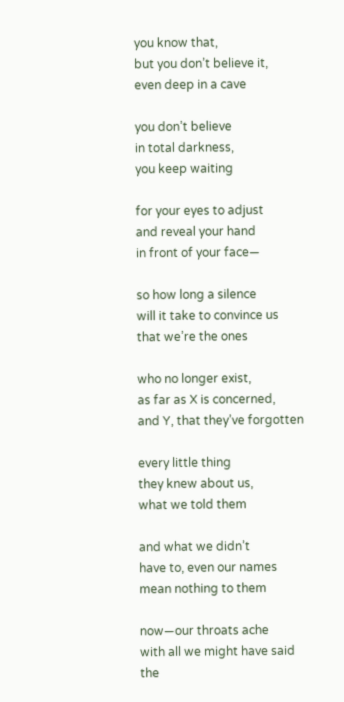you know that,
but you don’t believe it,
even deep in a cave

you don’t believe
in total darkness,
you keep waiting

for your eyes to adjust
and reveal your hand
in front of your face—

so how long a silence
will it take to convince us
that we’re the ones

who no longer exist,
as far as X is concerned,
and Y, that they’ve forgotten

every little thing
they knew about us,
what we told them

and what we didn’t
have to, even our names
mean nothing to them

now—our throats ache
with all we might have said
the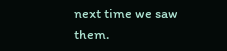next time we saw them.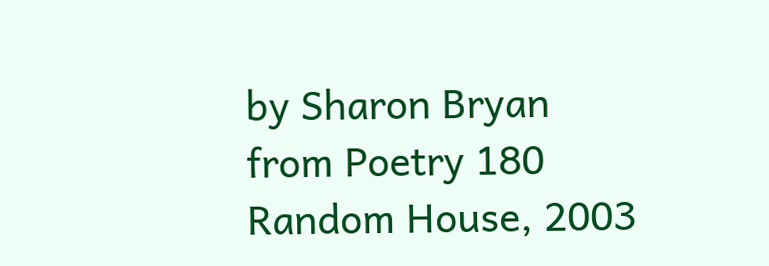by Sharon Bryan
from Poetry 180
Random House, 2003